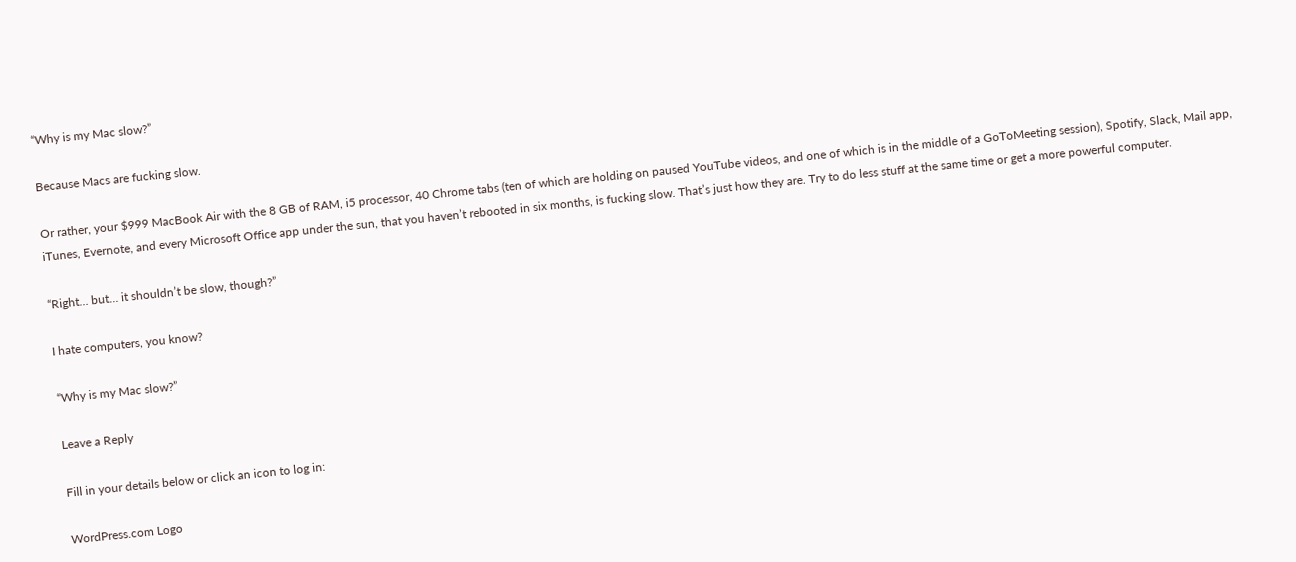“Why is my Mac slow?”

Because Macs are fucking slow.

Or rather, your $999 MacBook Air with the 8 GB of RAM, i5 processor, 40 Chrome tabs (ten of which are holding on paused YouTube videos, and one of which is in the middle of a GoToMeeting session), Spotify, Slack, Mail app, iTunes, Evernote, and every Microsoft Office app under the sun, that you haven’t rebooted in six months, is fucking slow. That’s just how they are. Try to do less stuff at the same time or get a more powerful computer.

“Right… but… it shouldn’t be slow, though?”

I hate computers, you know?

“Why is my Mac slow?”

Leave a Reply

Fill in your details below or click an icon to log in:

WordPress.com Logo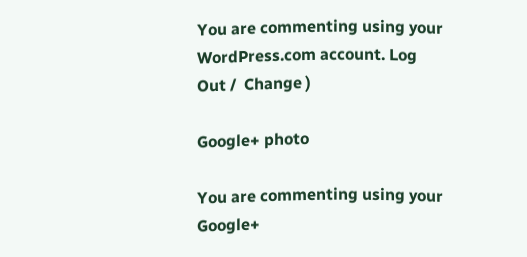You are commenting using your WordPress.com account. Log Out /  Change )

Google+ photo

You are commenting using your Google+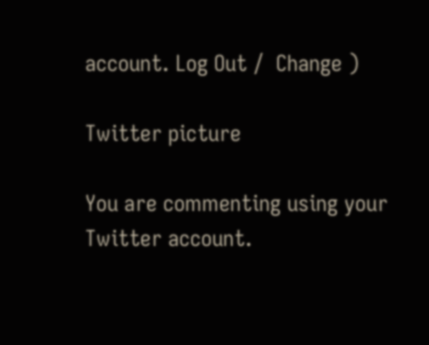account. Log Out /  Change )

Twitter picture

You are commenting using your Twitter account.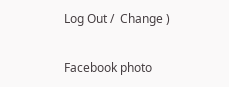Log Out /  Change )

Facebook photo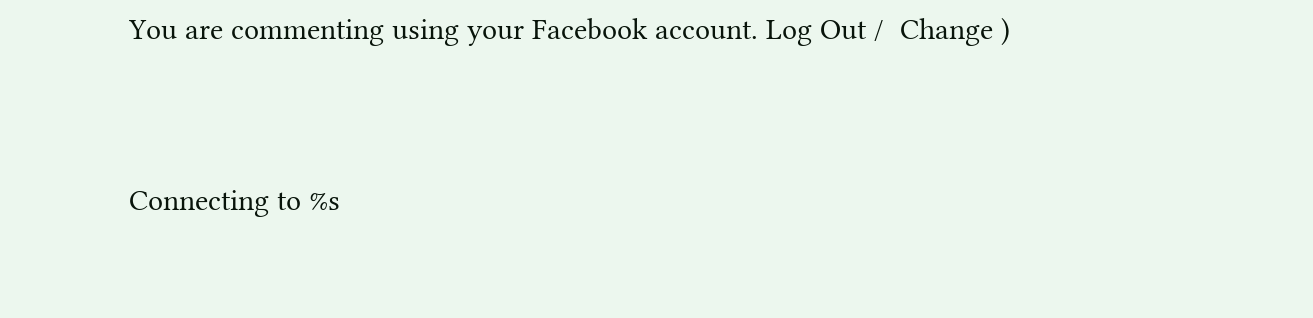You are commenting using your Facebook account. Log Out /  Change )


Connecting to %s